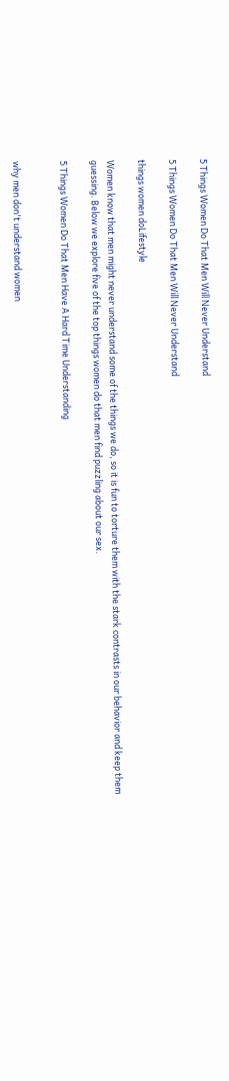5 Things Women Do That Men Will Never Understand

5 Things Women Do That Men Will Never Understand

things women doLifestyle

Women know that men might never understand some of the things we do, so it is fun to torture them with the stark contrasts in our behavior and keep them guessing. Below we explore five of the top things women do that men find puzzling about our sex.

5 Things Women Do That Men Have A Hard Time Understanding


why men don't understand women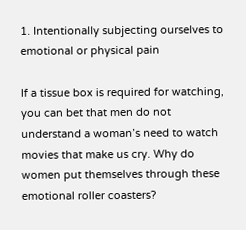1. Intentionally subjecting ourselves to emotional or physical pain

If a tissue box is required for watching, you can bet that men do not understand a woman’s need to watch movies that make us cry. Why do women put themselves through these emotional roller coasters?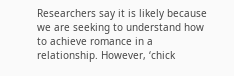Researchers say it is likely because we are seeking to understand how to achieve romance in a relationship. However, ‘chick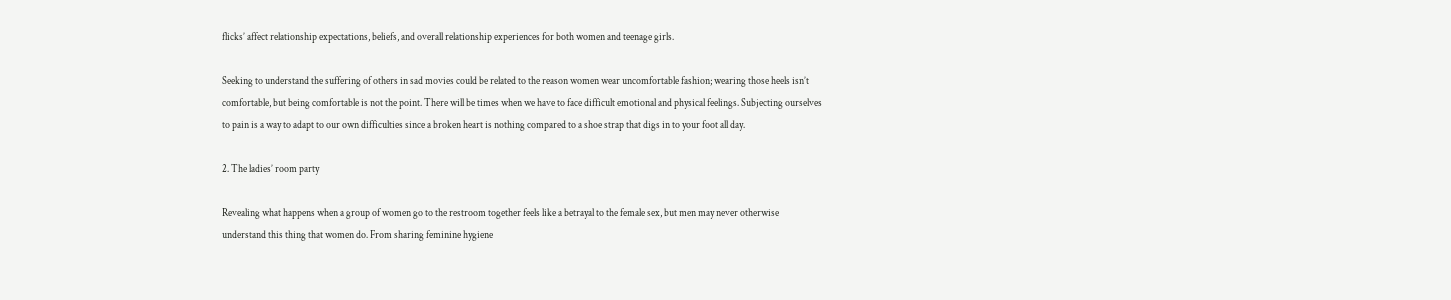flicks’ affect relationship expectations, beliefs, and overall relationship experiences for both women and teenage girls.

Seeking to understand the suffering of others in sad movies could be related to the reason women wear uncomfortable fashion; wearing those heels isn’t comfortable, but being comfortable is not the point. There will be times when we have to face difficult emotional and physical feelings. Subjecting ourselves to pain is a way to adapt to our own difficulties since a broken heart is nothing compared to a shoe strap that digs in to your foot all day.

2. The ladies’ room party

Revealing what happens when a group of women go to the restroom together feels like a betrayal to the female sex, but men may never otherwise understand this thing that women do. From sharing feminine hygiene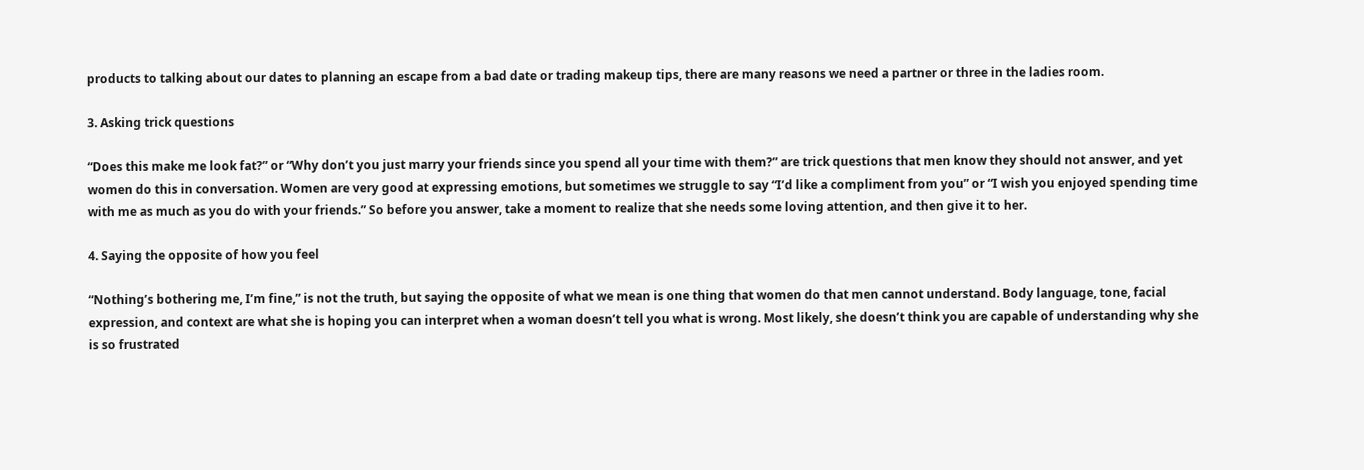products to talking about our dates to planning an escape from a bad date or trading makeup tips, there are many reasons we need a partner or three in the ladies room.

3. Asking trick questions

“Does this make me look fat?” or “Why don’t you just marry your friends since you spend all your time with them?” are trick questions that men know they should not answer, and yet women do this in conversation. Women are very good at expressing emotions, but sometimes we struggle to say “I’d like a compliment from you” or “I wish you enjoyed spending time with me as much as you do with your friends.” So before you answer, take a moment to realize that she needs some loving attention, and then give it to her.

4. Saying the opposite of how you feel

“Nothing’s bothering me, I’m fine,” is not the truth, but saying the opposite of what we mean is one thing that women do that men cannot understand. Body language, tone, facial expression, and context are what she is hoping you can interpret when a woman doesn’t tell you what is wrong. Most likely, she doesn’t think you are capable of understanding why she is so frustrated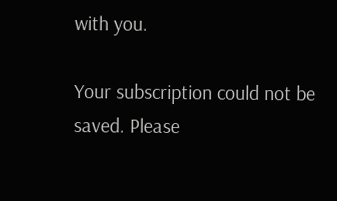with you.

Your subscription could not be saved. Please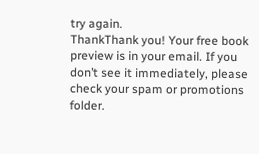try again.
ThankThank you! Your free book preview is in your email. If you don’t see it immediately, please check your spam or promotions folder.